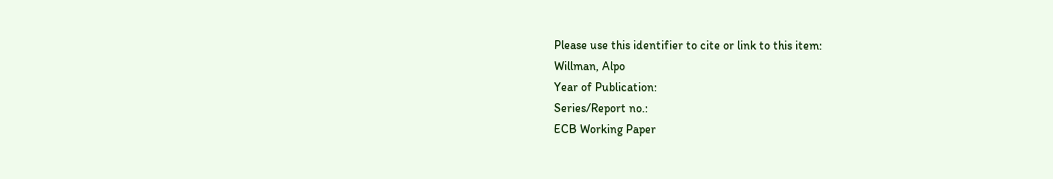Please use this identifier to cite or link to this item:
Willman, Alpo
Year of Publication:
Series/Report no.:
ECB Working Paper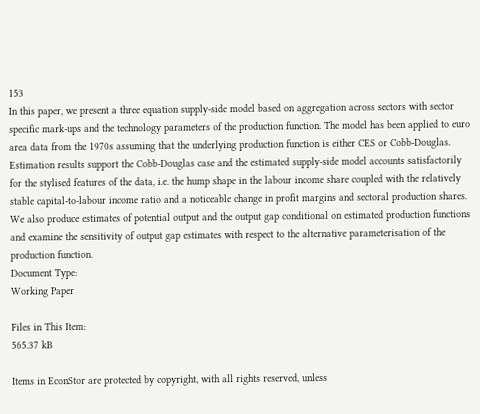153
In this paper, we present a three equation supply-side model based on aggregation across sectors with sector specific mark-ups and the technology parameters of the production function. The model has been applied to euro area data from the 1970s assuming that the underlying production function is either CES or Cobb-Douglas. Estimation results support the Cobb-Douglas case and the estimated supply-side model accounts satisfactorily for the stylised features of the data, i.e. the hump shape in the labour income share coupled with the relatively stable capital-to-labour income ratio and a noticeable change in profit margins and sectoral production shares. We also produce estimates of potential output and the output gap conditional on estimated production functions and examine the sensitivity of output gap estimates with respect to the alternative parameterisation of the production function.
Document Type:
Working Paper

Files in This Item:
565.37 kB

Items in EconStor are protected by copyright, with all rights reserved, unless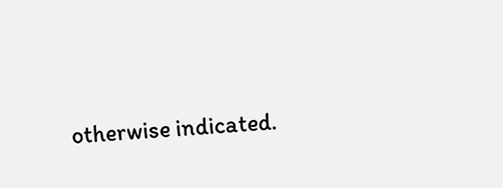otherwise indicated.